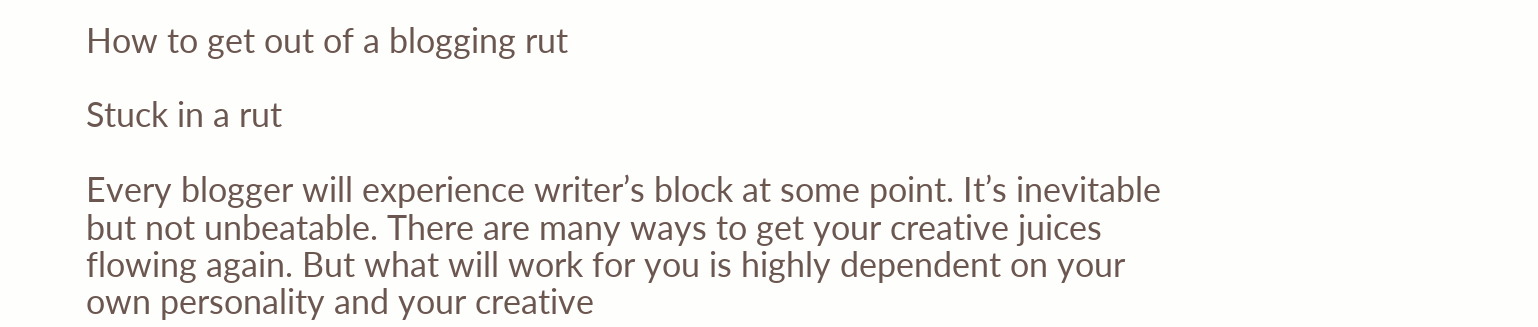How to get out of a blogging rut

Stuck in a rut

Every blogger will experience writer’s block at some point. It’s inevitable but not unbeatable. There are many ways to get your creative juices flowing again. But what will work for you is highly dependent on your own personality and your creative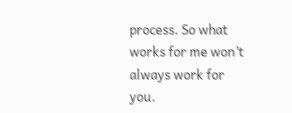process. So what works for me won’t always work for you.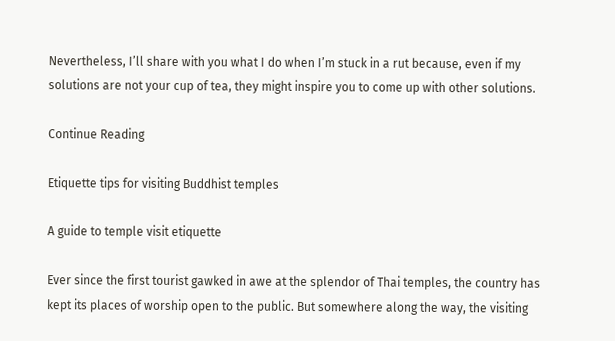Nevertheless, I’ll share with you what I do when I’m stuck in a rut because, even if my solutions are not your cup of tea, they might inspire you to come up with other solutions.

Continue Reading

Etiquette tips for visiting Buddhist temples

A guide to temple visit etiquette

Ever since the first tourist gawked in awe at the splendor of Thai temples, the country has kept its places of worship open to the public. But somewhere along the way, the visiting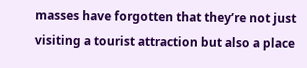masses have forgotten that they’re not just visiting a tourist attraction but also a place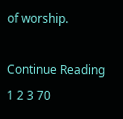of worship.

Continue Reading
1 2 3 70